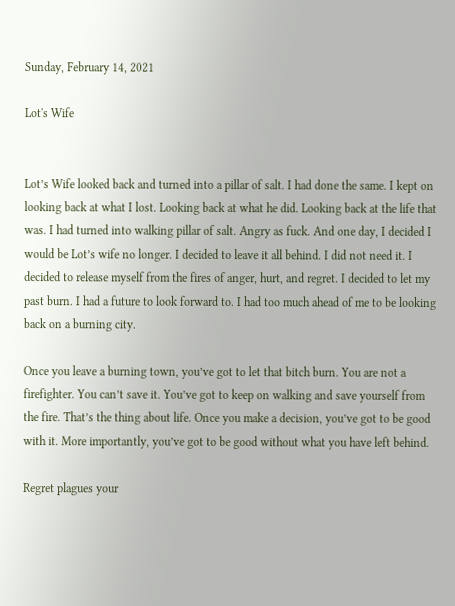Sunday, February 14, 2021

Lot's Wife


Lot’s Wife looked back and turned into a pillar of salt. I had done the same. I kept on looking back at what I lost. Looking back at what he did. Looking back at the life that was. I had turned into walking pillar of salt. Angry as fuck. And one day, I decided I would be Lot’s wife no longer. I decided to leave it all behind. I did not need it. I decided to release myself from the fires of anger, hurt, and regret. I decided to let my past burn. I had a future to look forward to. I had too much ahead of me to be looking back on a burning city.

Once you leave a burning town, you’ve got to let that bitch burn. You are not a firefighter. You can’t save it. You’ve got to keep on walking and save yourself from the fire. That’s the thing about life. Once you make a decision, you’ve got to be good with it. More importantly, you’ve got to be good without what you have left behind.

Regret plagues your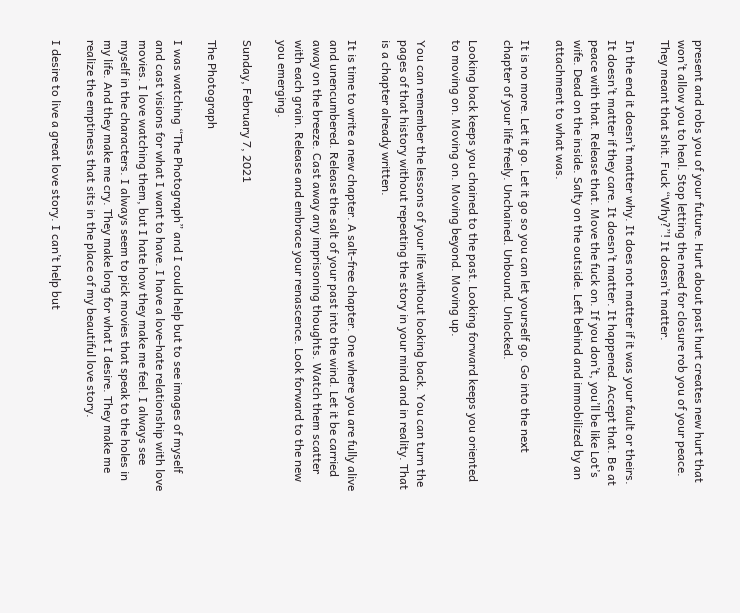present and robs you of your future. Hurt about past hurt creates new hurt that won’t allow you to heal. Stop letting the need for closure rob you of your peace. They meant that shit. Fuck “Why?”! It doesn’t matter.

In the end it doesn’t matter why. It does not matter if it was your fault or theirs. It doesn’t matter if they care. It doesn’t matter. It happened. Accept that. Be at peace with that. Release that. Move the fuck on. If you don’t, you’ll be like Lot’s wife. Dead on the inside. Salty on the outside. Left behind and immobilized by an attachment to what was.

It is no more. Let it go. Let it go so you can let yourself go. Go into the next chapter of your life freely. Unchained. Unbound. Unlocked.

Looking back keeps you chained to the past. Looking forward keeps you oriented to moving on. Moving on. Moving beyond. Moving up.

You can remember the lessons of your life without looking back. You can turn the pages of that history without repeating the story in your mind and in reality. That is a chapter already written.

It is time to write a new chapter. A salt-free chapter. One where you are fully alive and unencumbered. Release the salt of your past into the wind. Let it be carried away on the breeze. Cast away any imprisoning thoughts. Watch them scatter with each grain. Release and embrace your renascence. Look forward to the new you emerging.

Sunday, February 7, 2021

The Photograph

I was watching “The Photograph” and I could help but to see images of myself and cast visions for what I want to have. I have a love-hate relationship with love movies. I love watching them, but I hate how they make me feel. I always see myself in the characters. I always seem to pick movies that speak to the holes in my life. And they make me cry. They make long for what I desire. They make me realize the emptiness that sits in the place of my beautiful love story.

I desire to live a great love story. I can’t help but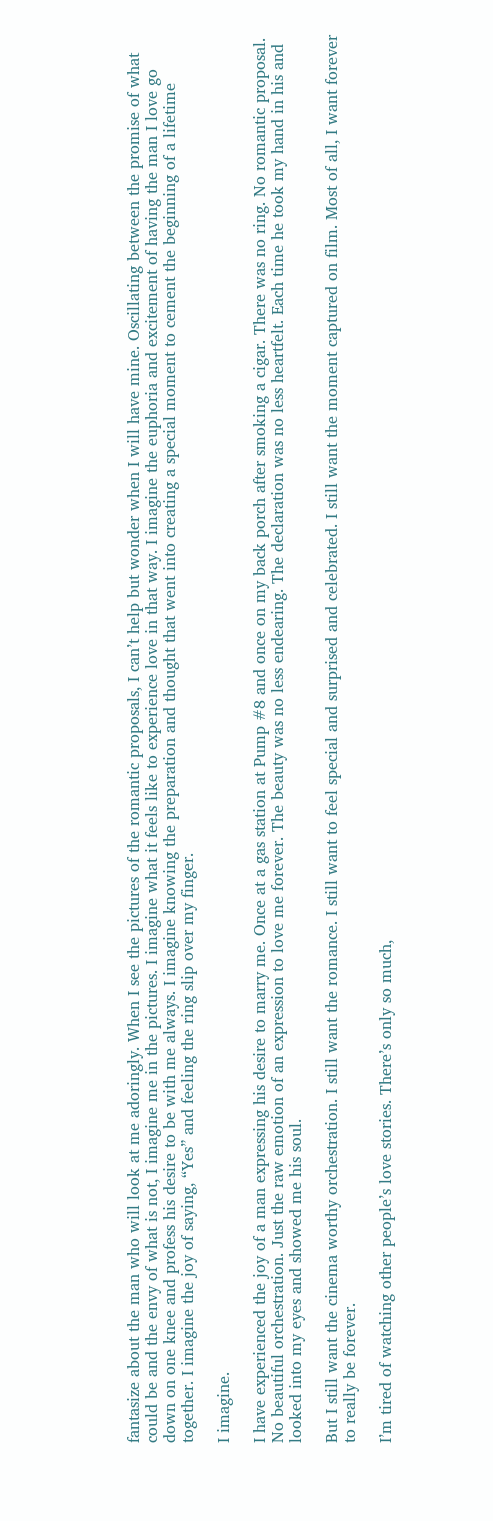fantasize about the man who will look at me adoringly. When I see the pictures of the romantic proposals, I can’t help but wonder when I will have mine. Oscillating between the promise of what could be and the envy of what is not, I imagine me in the pictures. I imagine what it feels like to experience love in that way. I imagine the euphoria and excitement of having the man I love go down on one knee and profess his desire to be with me always. I imagine knowing the preparation and thought that went into creating a special moment to cement the beginning of a lifetime together. I imagine the joy of saying, “Yes” and feeling the ring slip over my finger.

I imagine.

I have experienced the joy of a man expressing his desire to marry me. Once at a gas station at Pump #8 and once on my back porch after smoking a cigar. There was no ring. No romantic proposal. No beautiful orchestration. Just the raw emotion of an expression to love me forever. The beauty was no less endearing. The declaration was no less heartfelt. Each time he took my hand in his and looked into my eyes and showed me his soul.

But I still want the cinema worthy orchestration. I still want the romance. I still want to feel special and surprised and celebrated. I still want the moment captured on film. Most of all, I want forever to really be forever.

I’m tired of watching other people’s love stories. There’s only so much,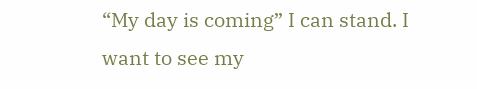“My day is coming” I can stand. I want to see my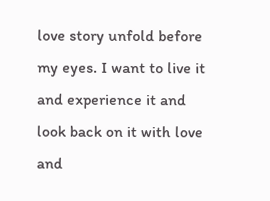love story unfold before my eyes. I want to live it and experience it and look back on it with love and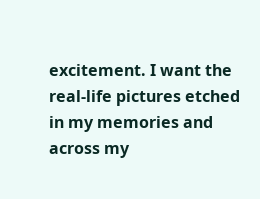excitement. I want the real-life pictures etched in my memories and across my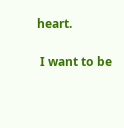heart.

 I want to be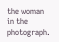the woman in the photograph.